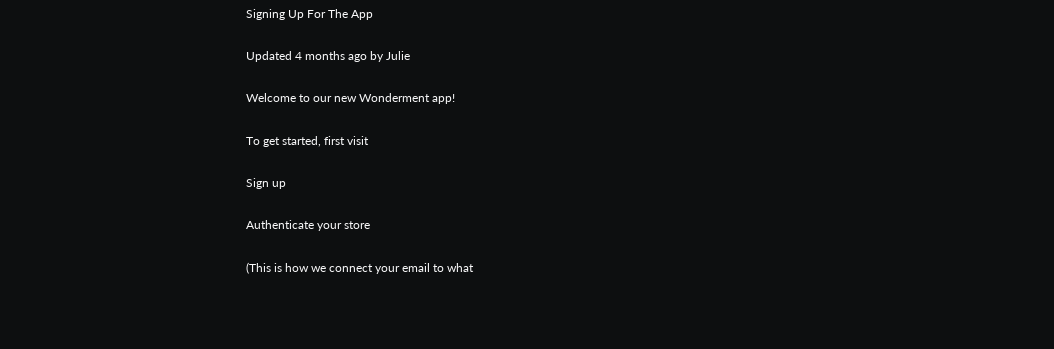Signing Up For The App

Updated 4 months ago by Julie

Welcome to our new Wonderment app!

To get started, first visit

Sign up

Authenticate your store

(This is how we connect your email to what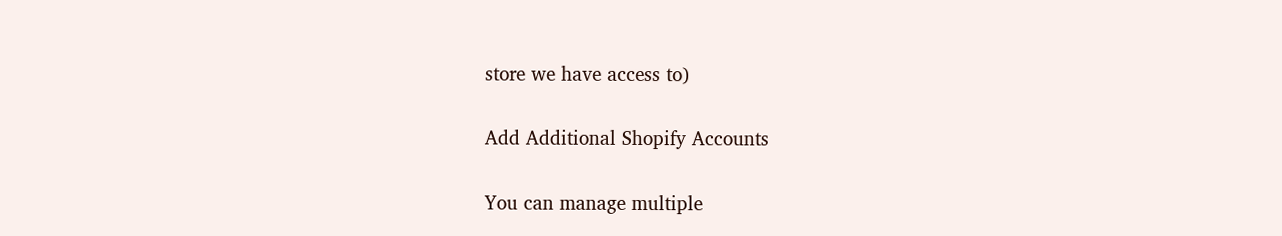store we have access to)

Add Additional Shopify Accounts

You can manage multiple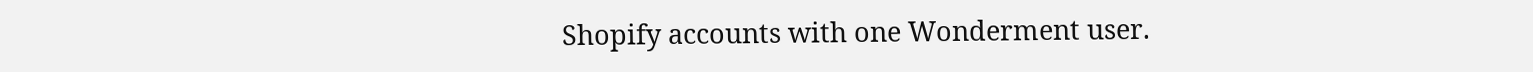Shopify accounts with one Wonderment user.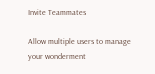Invite Teammates

Allow multiple users to manage your wonderment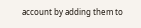account by adding them to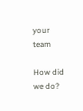your team

How did we do?